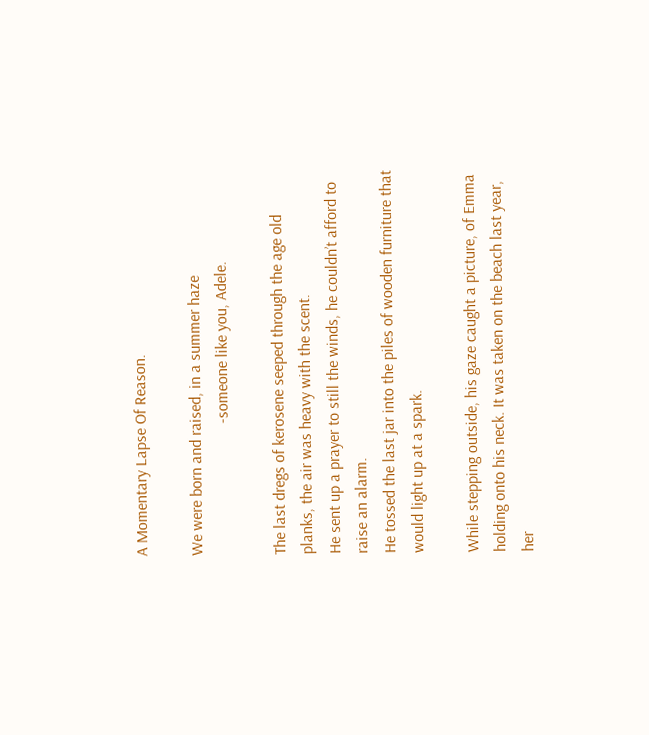A Momentary Lapse Of Reason.

We were born and raised, in a summer haze
                                 -someone like you, Adele.

The last dregs of kerosene seeped through the age old planks, the air was heavy with the scent.
He sent up a prayer to still the winds, he couldn’t afford to raise an alarm.
He tossed the last jar into the piles of wooden furniture that would light up at a spark.

While stepping outside, his gaze caught a picture, of Emma holding onto his neck. It was taken on the beach last year, her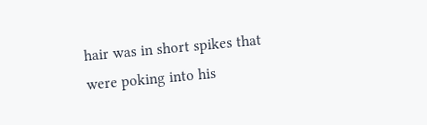hair was in short spikes that were poking into his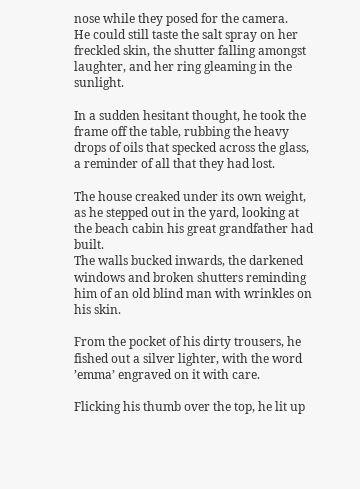nose while they posed for the camera.
He could still taste the salt spray on her freckled skin, the shutter falling amongst laughter, and her ring gleaming in the sunlight.

In a sudden hesitant thought, he took the frame off the table, rubbing the heavy drops of oils that specked across the glass, a reminder of all that they had lost.

The house creaked under its own weight, as he stepped out in the yard, looking at the beach cabin his great grandfather had built.
The walls bucked inwards, the darkened windows and broken shutters reminding him of an old blind man with wrinkles on his skin.

From the pocket of his dirty trousers, he fished out a silver lighter, with the word ’emma’ engraved on it with care.

Flicking his thumb over the top, he lit up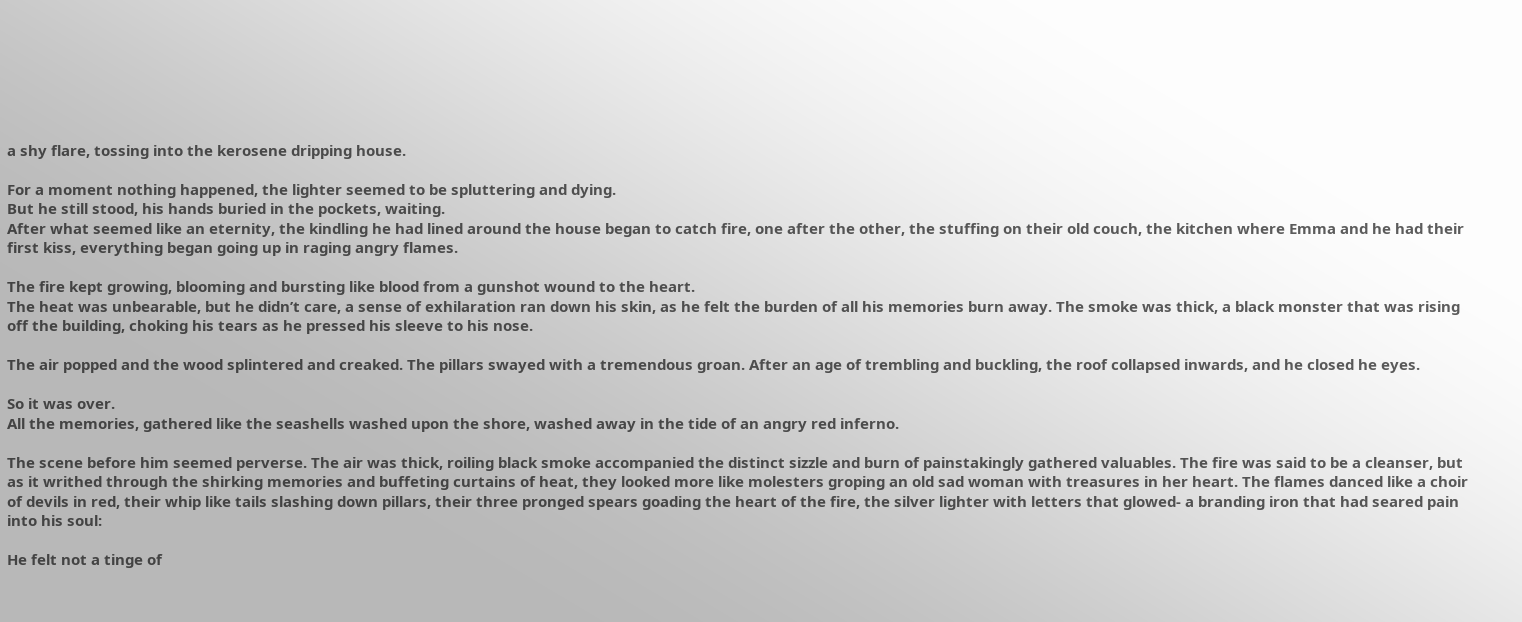a shy flare, tossing into the kerosene dripping house.

For a moment nothing happened, the lighter seemed to be spluttering and dying.
But he still stood, his hands buried in the pockets, waiting.
After what seemed like an eternity, the kindling he had lined around the house began to catch fire, one after the other, the stuffing on their old couch, the kitchen where Emma and he had their first kiss, everything began going up in raging angry flames.

The fire kept growing, blooming and bursting like blood from a gunshot wound to the heart.
The heat was unbearable, but he didn’t care, a sense of exhilaration ran down his skin, as he felt the burden of all his memories burn away. The smoke was thick, a black monster that was rising off the building, choking his tears as he pressed his sleeve to his nose.

The air popped and the wood splintered and creaked. The pillars swayed with a tremendous groan. After an age of trembling and buckling, the roof collapsed inwards, and he closed he eyes.

So it was over.
All the memories, gathered like the seashells washed upon the shore, washed away in the tide of an angry red inferno.

The scene before him seemed perverse. The air was thick, roiling black smoke accompanied the distinct sizzle and burn of painstakingly gathered valuables. The fire was said to be a cleanser, but as it writhed through the shirking memories and buffeting curtains of heat, they looked more like molesters groping an old sad woman with treasures in her heart. The flames danced like a choir of devils in red, their whip like tails slashing down pillars, their three pronged spears goading the heart of the fire, the silver lighter with letters that glowed- a branding iron that had seared pain into his soul:

He felt not a tinge of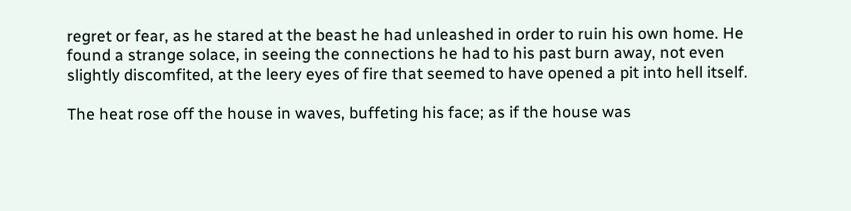regret or fear, as he stared at the beast he had unleashed in order to ruin his own home. He found a strange solace, in seeing the connections he had to his past burn away, not even slightly discomfited, at the leery eyes of fire that seemed to have opened a pit into hell itself.

The heat rose off the house in waves, buffeting his face; as if the house was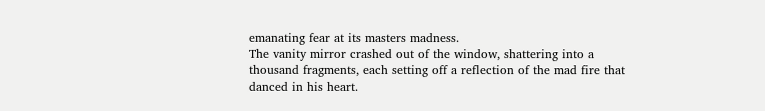emanating fear at its masters madness.
The vanity mirror crashed out of the window, shattering into a thousand fragments, each setting off a reflection of the mad fire that danced in his heart.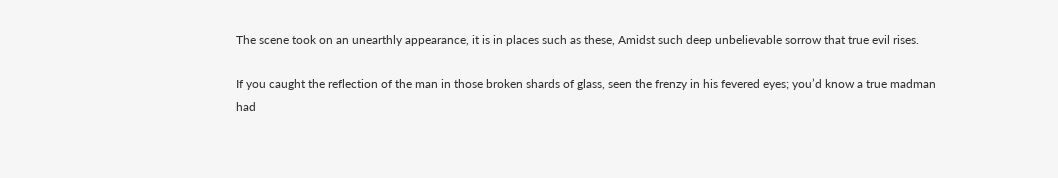The scene took on an unearthly appearance, it is in places such as these, Amidst such deep unbelievable sorrow that true evil rises.

If you caught the reflection of the man in those broken shards of glass, seen the frenzy in his fevered eyes; you’d know a true madman had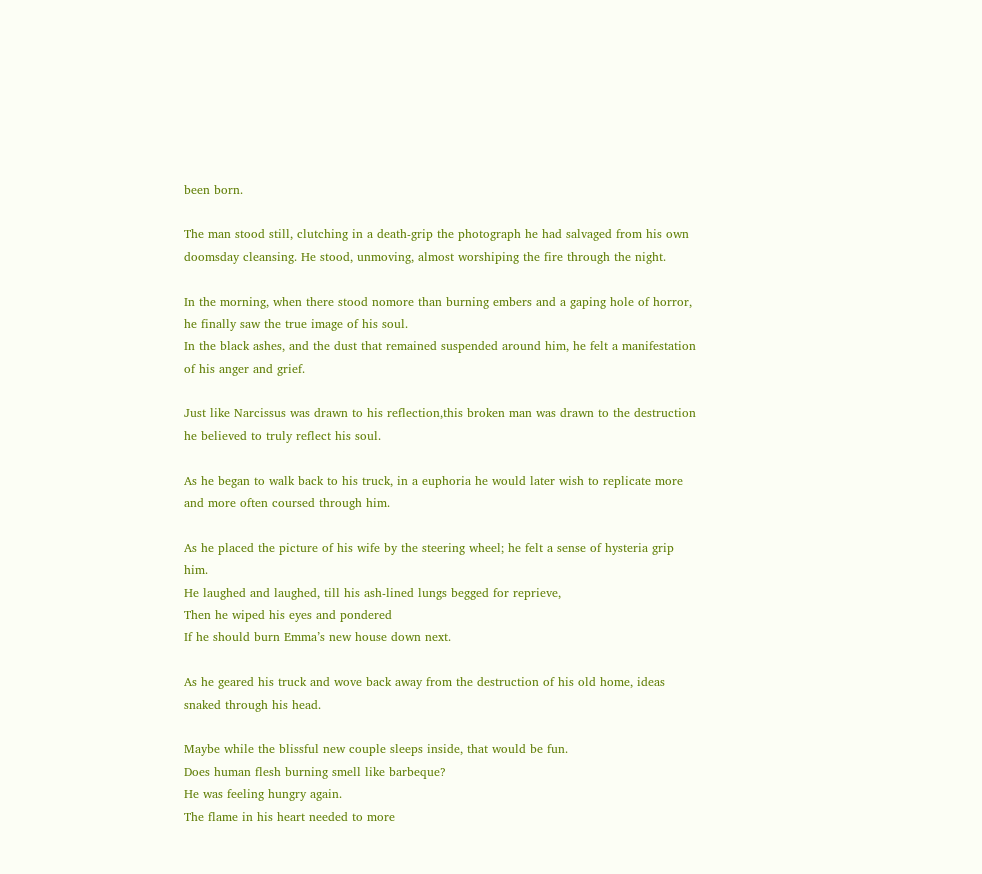been born.

The man stood still, clutching in a death-grip the photograph he had salvaged from his own doomsday cleansing. He stood, unmoving, almost worshiping the fire through the night.

In the morning, when there stood nomore than burning embers and a gaping hole of horror, he finally saw the true image of his soul.
In the black ashes, and the dust that remained suspended around him, he felt a manifestation of his anger and grief.

Just like Narcissus was drawn to his reflection,this broken man was drawn to the destruction he believed to truly reflect his soul.

As he began to walk back to his truck, in a euphoria he would later wish to replicate more and more often coursed through him.

As he placed the picture of his wife by the steering wheel; he felt a sense of hysteria grip him.
He laughed and laughed, till his ash-lined lungs begged for reprieve,
Then he wiped his eyes and pondered
If he should burn Emma’s new house down next.

As he geared his truck and wove back away from the destruction of his old home, ideas snaked through his head.

Maybe while the blissful new couple sleeps inside, that would be fun.
Does human flesh burning smell like barbeque?
He was feeling hungry again.
The flame in his heart needed to more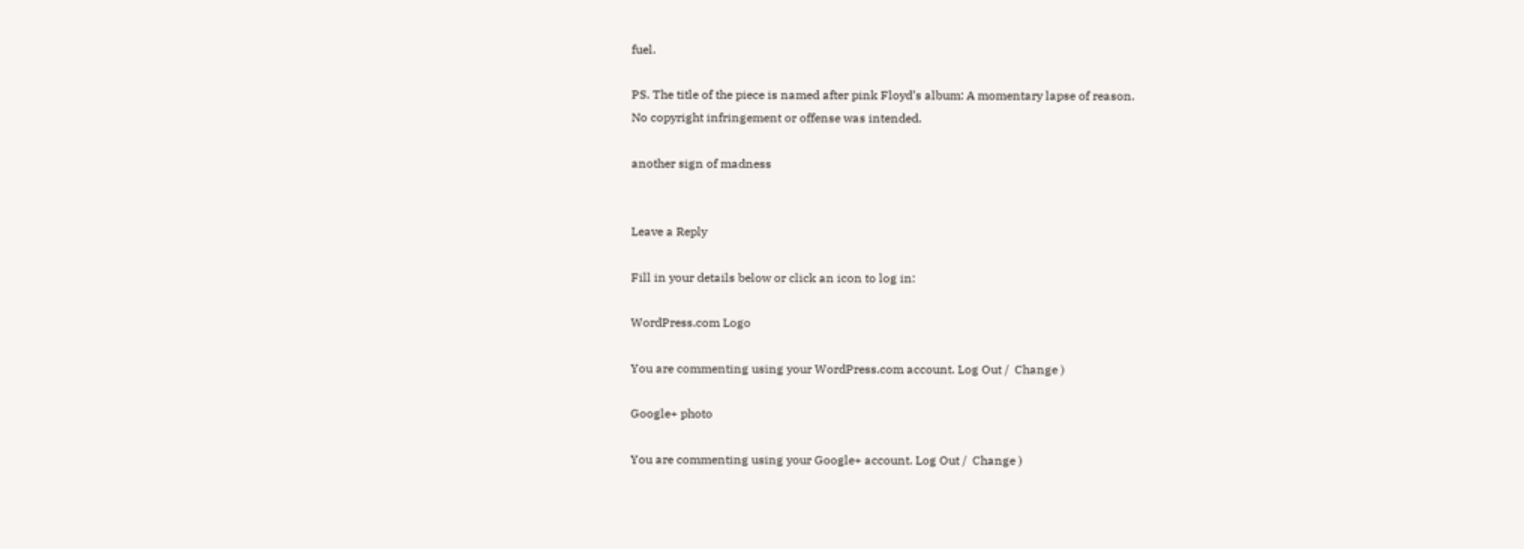fuel.

PS. The title of the piece is named after pink Floyd’s album: A momentary lapse of reason.
No copyright infringement or offense was intended.

another sign of madness


Leave a Reply

Fill in your details below or click an icon to log in:

WordPress.com Logo

You are commenting using your WordPress.com account. Log Out /  Change )

Google+ photo

You are commenting using your Google+ account. Log Out /  Change )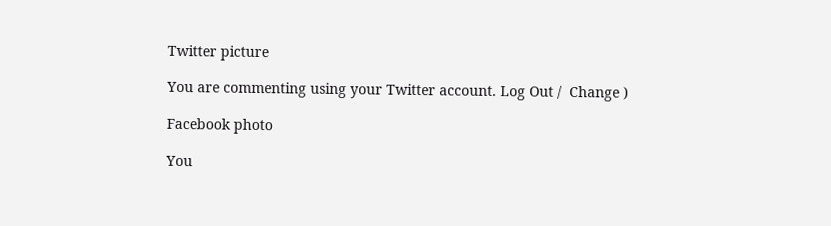Twitter picture

You are commenting using your Twitter account. Log Out /  Change )

Facebook photo

You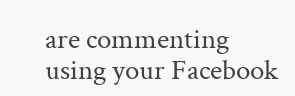are commenting using your Facebook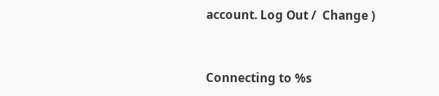account. Log Out /  Change )


Connecting to %s